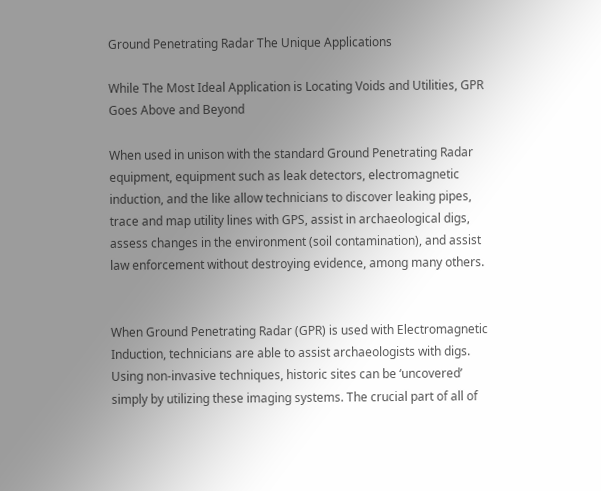Ground Penetrating Radar The Unique Applications

While The Most Ideal Application is Locating Voids and Utilities, GPR Goes Above and Beyond

When used in unison with the standard Ground Penetrating Radar equipment, equipment such as leak detectors, electromagnetic induction, and the like allow technicians to discover leaking pipes, trace and map utility lines with GPS, assist in archaeological digs, assess changes in the environment (soil contamination), and assist law enforcement without destroying evidence, among many others.


When Ground Penetrating Radar (GPR) is used with Electromagnetic Induction, technicians are able to assist archaeologists with digs. Using non-invasive techniques, historic sites can be ‘uncovered’ simply by utilizing these imaging systems. The crucial part of all of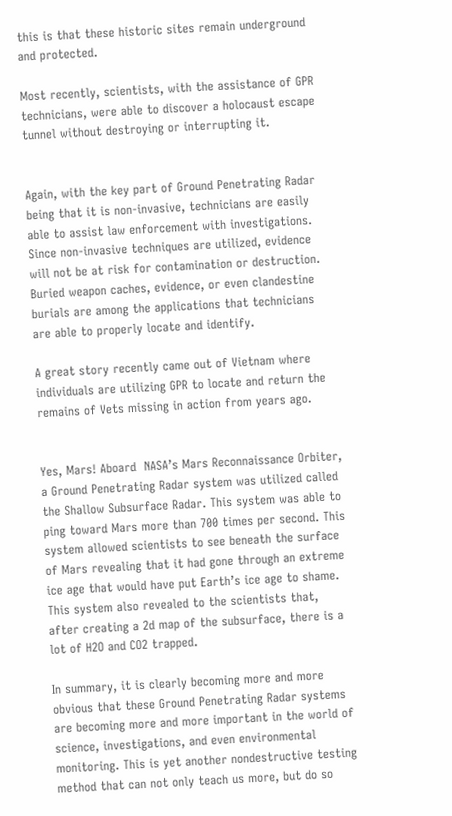this is that these historic sites remain underground and protected.

Most recently, scientists, with the assistance of GPR technicians, were able to discover a holocaust escape tunnel without destroying or interrupting it.


Again, with the key part of Ground Penetrating Radar being that it is non-invasive, technicians are easily able to assist law enforcement with investigations. Since non-invasive techniques are utilized, evidence will not be at risk for contamination or destruction. Buried weapon caches, evidence, or even clandestine burials are among the applications that technicians are able to properly locate and identify.

A great story recently came out of Vietnam where individuals are utilizing GPR to locate and return the remains of Vets missing in action from years ago.


Yes, Mars! Aboard  NASA’s Mars Reconnaissance Orbiter, a Ground Penetrating Radar system was utilized called the Shallow Subsurface Radar. This system was able to ping toward Mars more than 700 times per second. This system allowed scientists to see beneath the surface of Mars revealing that it had gone through an extreme ice age that would have put Earth’s ice age to shame. This system also revealed to the scientists that, after creating a 2d map of the subsurface, there is a lot of H2O and CO2 trapped.

In summary, it is clearly becoming more and more obvious that these Ground Penetrating Radar systems are becoming more and more important in the world of science, investigations, and even environmental monitoring. This is yet another nondestructive testing method that can not only teach us more, but do so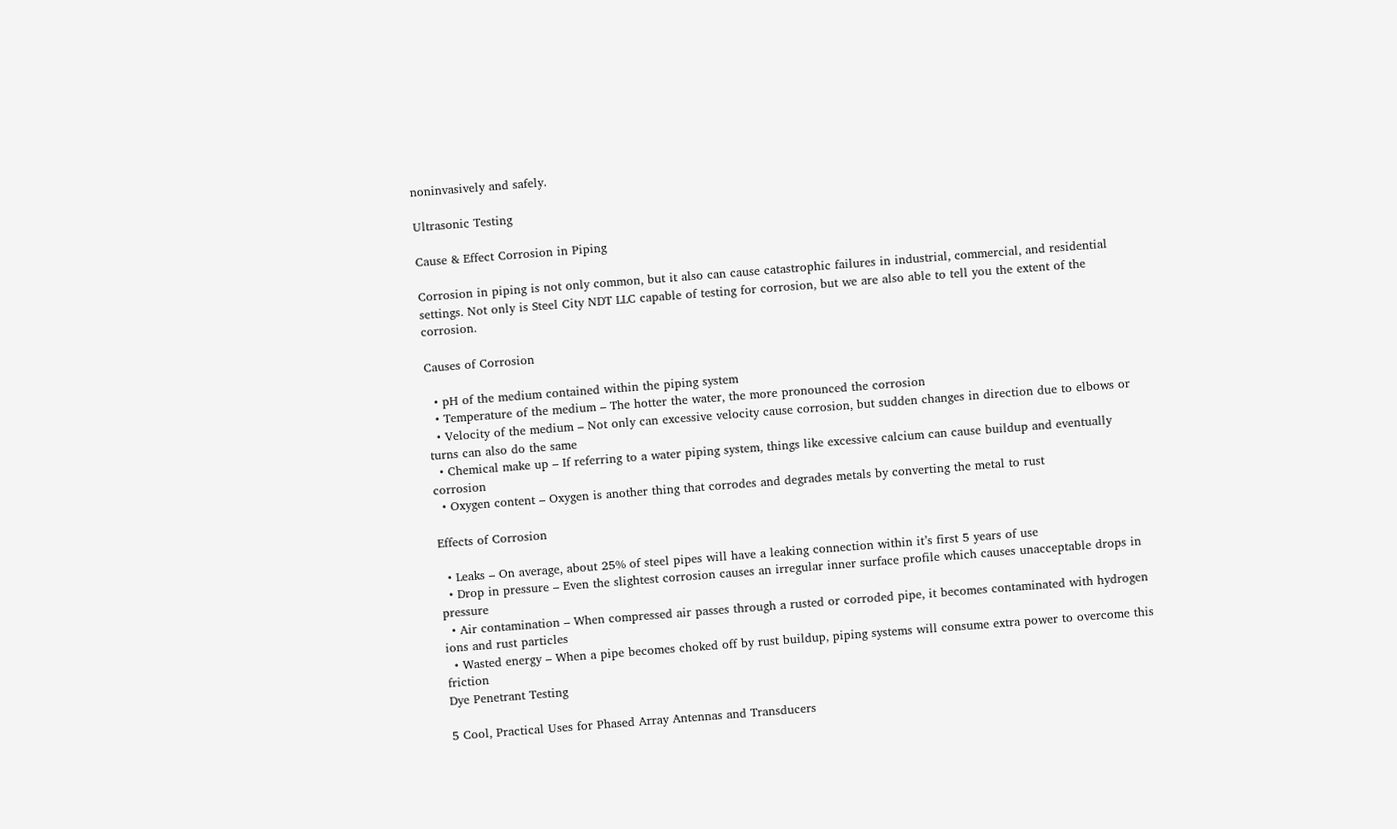noninvasively and safely.

Ultrasonic Testing

Cause & Effect Corrosion in Piping

Corrosion in piping is not only common, but it also can cause catastrophic failures in industrial, commercial, and residential settings. Not only is Steel City NDT LLC capable of testing for corrosion, but we are also able to tell you the extent of the corrosion.

Causes of Corrosion

  • pH of the medium contained within the piping system
  • Temperature of the medium – The hotter the water, the more pronounced the corrosion
  • Velocity of the medium – Not only can excessive velocity cause corrosion, but sudden changes in direction due to elbows or turns can also do the same
  • Chemical make up – If referring to a water piping system, things like excessive calcium can cause buildup and eventually corrosion
  • Oxygen content – Oxygen is another thing that corrodes and degrades metals by converting the metal to rust

Effects of Corrosion

  • Leaks – On average, about 25% of steel pipes will have a leaking connection within it’s first 5 years of use
  • Drop in pressure – Even the slightest corrosion causes an irregular inner surface profile which causes unacceptable drops in pressure
  • Air contamination – When compressed air passes through a rusted or corroded pipe, it becomes contaminated with hydrogen ions and rust particles
  • Wasted energy – When a pipe becomes choked off by rust buildup, piping systems will consume extra power to overcome this friction
Dye Penetrant Testing

5 Cool, Practical Uses for Phased Array Antennas and Transducers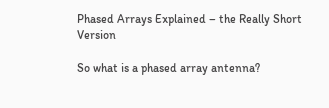Phased Arrays Explained – the Really Short Version

So what is a phased array antenna?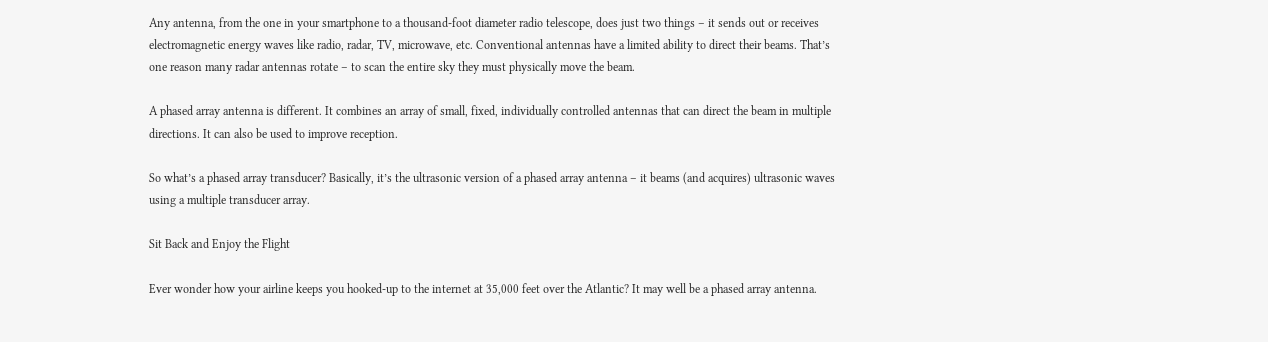Any antenna, from the one in your smartphone to a thousand-foot diameter radio telescope, does just two things – it sends out or receives electromagnetic energy waves like radio, radar, TV, microwave, etc. Conventional antennas have a limited ability to direct their beams. That’s one reason many radar antennas rotate – to scan the entire sky they must physically move the beam.

A phased array antenna is different. It combines an array of small, fixed, individually controlled antennas that can direct the beam in multiple directions. It can also be used to improve reception.

So what’s a phased array transducer? Basically, it’s the ultrasonic version of a phased array antenna – it beams (and acquires) ultrasonic waves using a multiple transducer array.

Sit Back and Enjoy the Flight

Ever wonder how your airline keeps you hooked-up to the internet at 35,000 feet over the Atlantic? It may well be a phased array antenna.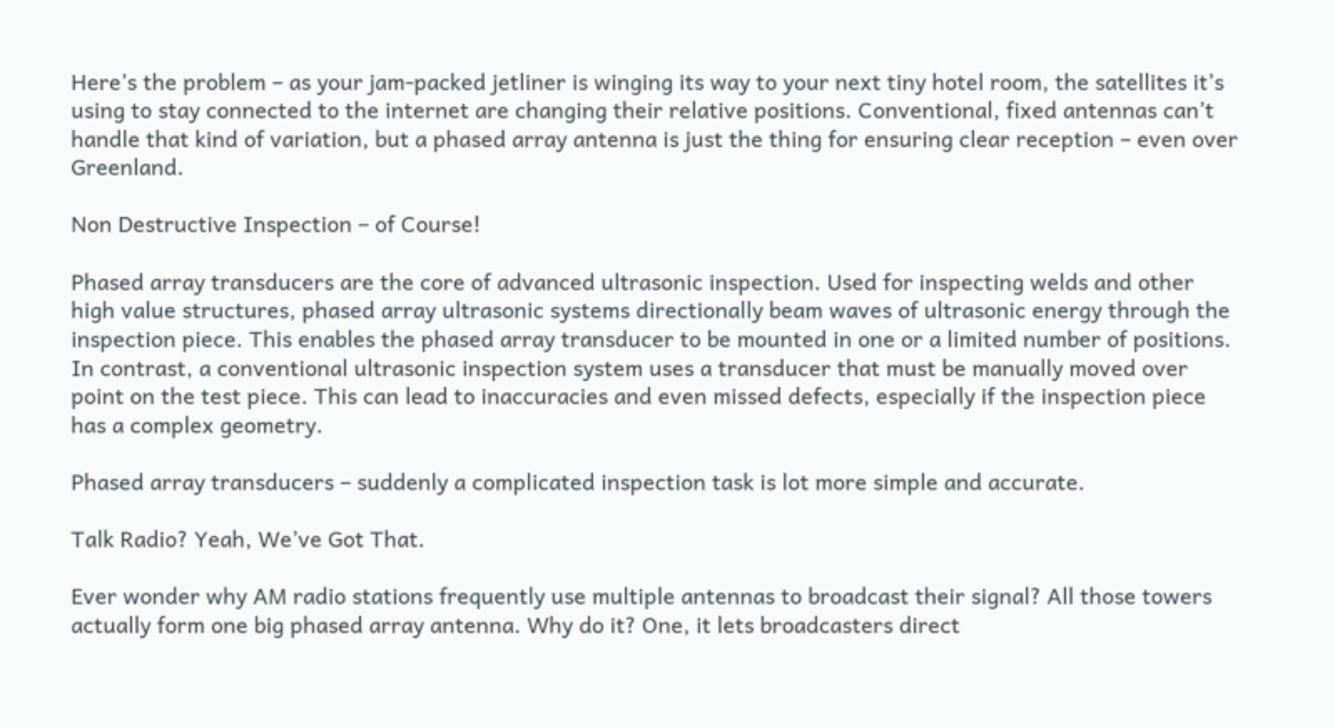Here’s the problem – as your jam-packed jetliner is winging its way to your next tiny hotel room, the satellites it’s using to stay connected to the internet are changing their relative positions. Conventional, fixed antennas can’t handle that kind of variation, but a phased array antenna is just the thing for ensuring clear reception – even over Greenland.

Non Destructive Inspection – of Course!

Phased array transducers are the core of advanced ultrasonic inspection. Used for inspecting welds and other high value structures, phased array ultrasonic systems directionally beam waves of ultrasonic energy through the inspection piece. This enables the phased array transducer to be mounted in one or a limited number of positions. In contrast, a conventional ultrasonic inspection system uses a transducer that must be manually moved over point on the test piece. This can lead to inaccuracies and even missed defects, especially if the inspection piece has a complex geometry.

Phased array transducers – suddenly a complicated inspection task is lot more simple and accurate.

Talk Radio? Yeah, We’ve Got That.

Ever wonder why AM radio stations frequently use multiple antennas to broadcast their signal? All those towers actually form one big phased array antenna. Why do it? One, it lets broadcasters direct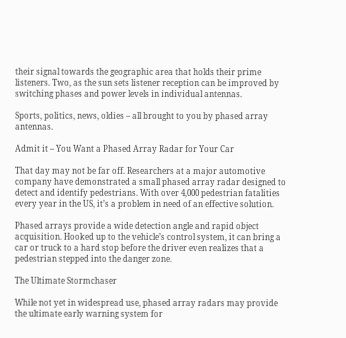their signal towards the geographic area that holds their prime listeners. Two, as the sun sets listener reception can be improved by switching phases and power levels in individual antennas.

Sports, politics, news, oldies – all brought to you by phased array antennas.

Admit it – You Want a Phased Array Radar for Your Car

That day may not be far off. Researchers at a major automotive company have demonstrated a small phased array radar designed to detect and identify pedestrians. With over 4,000 pedestrian fatalities every year in the US, it’s a problem in need of an effective solution.

Phased arrays provide a wide detection angle and rapid object acquisition. Hooked up to the vehicle’s control system, it can bring a car or truck to a hard stop before the driver even realizes that a pedestrian stepped into the danger zone.

The Ultimate Stormchaser

While not yet in widespread use, phased array radars may provide the ultimate early warning system for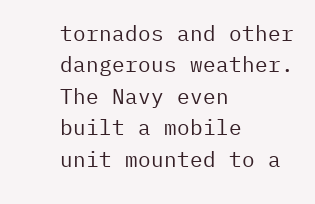tornados and other dangerous weather. The Navy even built a mobile unit mounted to a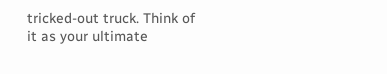tricked-out truck. Think of it as your ultimate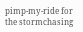pimp-my-ride for the stormchasing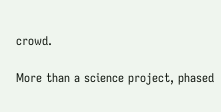crowd.

More than a science project, phased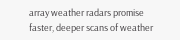array weather radars promise faster, deeper scans of weather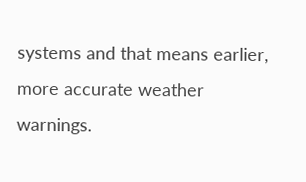systems and that means earlier, more accurate weather warnings.